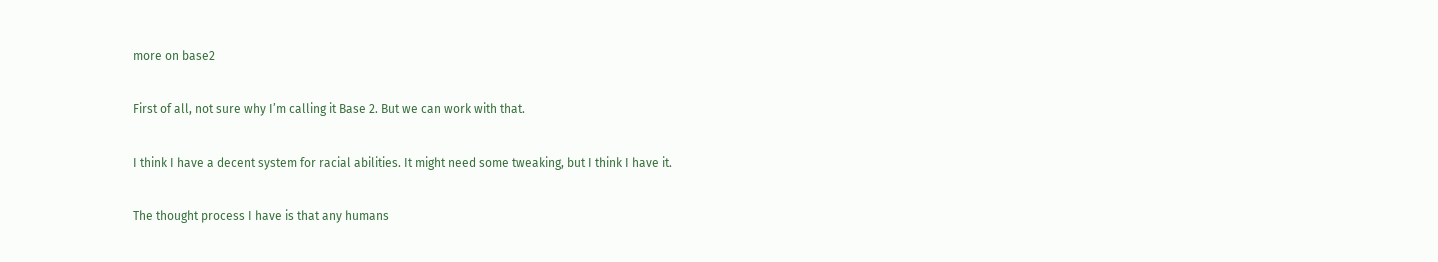more on base2

First of all, not sure why I’m calling it Base 2. But we can work with that.

I think I have a decent system for racial abilities. It might need some tweaking, but I think I have it.

The thought process I have is that any humans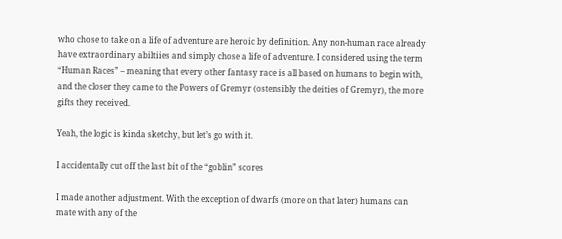who chose to take on a life of adventure are heroic by definition. Any non-human race already have extraordinary abiltiies and simply chose a life of adventure. I considered using the term “Human Races” – meaning that every other fantasy race is all based on humans to begin with, and the closer they came to the Powers of Gremyr (ostensibly the deities of Gremyr), the more gifts they received.

Yeah, the logic is kinda sketchy, but let’s go with it.

I accidentally cut off the last bit of the “goblin” scores

I made another adjustment. With the exception of dwarfs (more on that later) humans can mate with any of the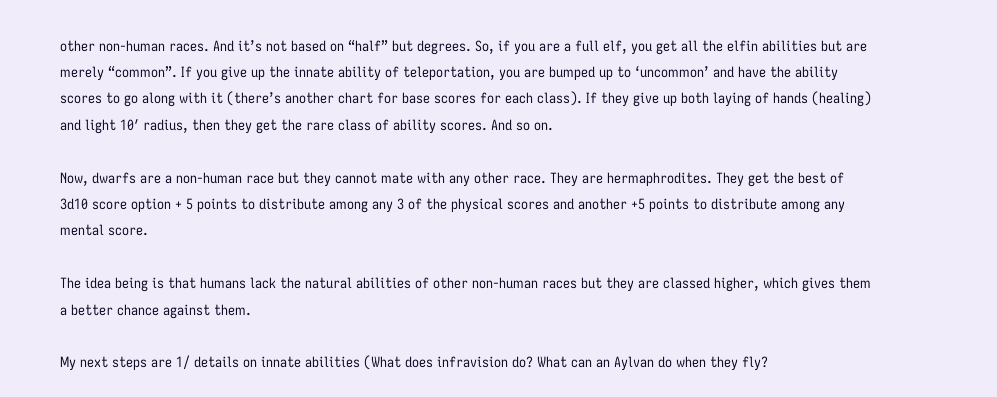other non-human races. And it’s not based on “half” but degrees. So, if you are a full elf, you get all the elfin abilities but are merely “common”. If you give up the innate ability of teleportation, you are bumped up to ‘uncommon’ and have the ability scores to go along with it (there’s another chart for base scores for each class). If they give up both laying of hands (healing) and light 10′ radius, then they get the rare class of ability scores. And so on.

Now, dwarfs are a non-human race but they cannot mate with any other race. They are hermaphrodites. They get the best of 3d10 score option + 5 points to distribute among any 3 of the physical scores and another +5 points to distribute among any mental score.

The idea being is that humans lack the natural abilities of other non-human races but they are classed higher, which gives them a better chance against them.

My next steps are 1/ details on innate abilities (What does infravision do? What can an Aylvan do when they fly?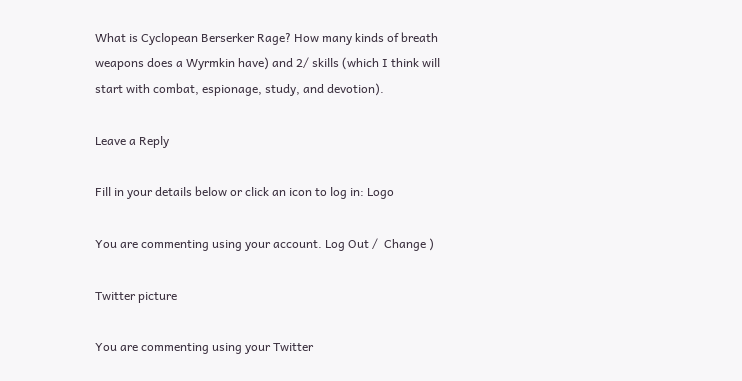What is Cyclopean Berserker Rage? How many kinds of breath weapons does a Wyrmkin have) and 2/ skills (which I think will start with combat, espionage, study, and devotion).

Leave a Reply

Fill in your details below or click an icon to log in: Logo

You are commenting using your account. Log Out /  Change )

Twitter picture

You are commenting using your Twitter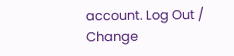account. Log Out /  Change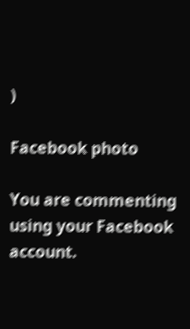)

Facebook photo

You are commenting using your Facebook account.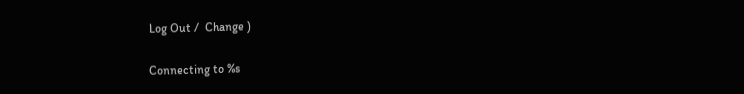Log Out /  Change )

Connecting to %s